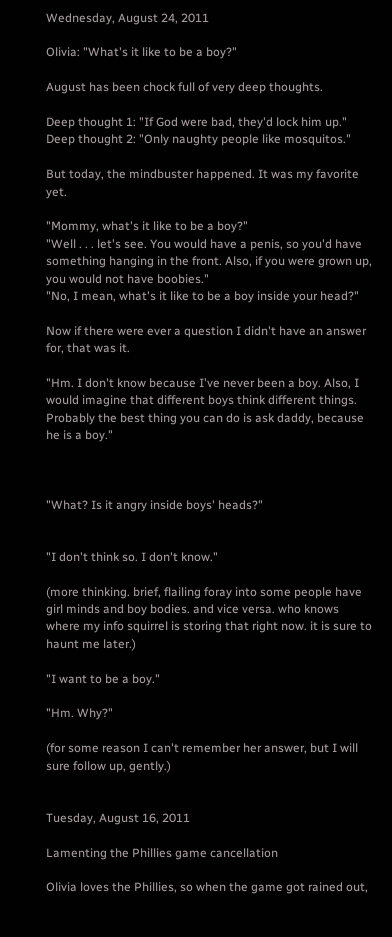Wednesday, August 24, 2011

Olivia: "What's it like to be a boy?"

August has been chock full of very deep thoughts.

Deep thought 1: "If God were bad, they'd lock him up."
Deep thought 2: "Only naughty people like mosquitos."

But today, the mindbuster happened. It was my favorite yet.

"Mommy, what's it like to be a boy?"
"Well . . . let's see. You would have a penis, so you'd have something hanging in the front. Also, if you were grown up, you would not have boobies."
"No, I mean, what's it like to be a boy inside your head?"

Now if there were ever a question I didn't have an answer for, that was it.

"Hm. I don't know because I've never been a boy. Also, I would imagine that different boys think different things. Probably the best thing you can do is ask daddy, because he is a boy."



"What? Is it angry inside boys' heads?"


"I don't think so. I don't know."

(more thinking. brief, flailing foray into some people have girl minds and boy bodies. and vice versa. who knows where my info squirrel is storing that right now. it is sure to haunt me later.)

"I want to be a boy."

"Hm. Why?"

(for some reason I can't remember her answer, but I will sure follow up, gently.)


Tuesday, August 16, 2011

Lamenting the Phillies game cancellation

Olivia loves the Phillies, so when the game got rained out,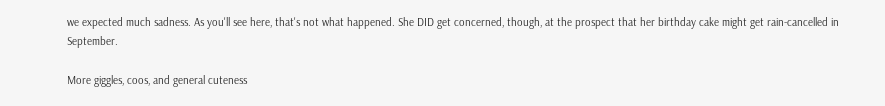we expected much sadness. As you'll see here, that's not what happened. She DID get concerned, though, at the prospect that her birthday cake might get rain-cancelled in September.

More giggles, coos, and general cuteness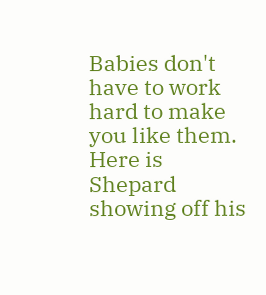Babies don't have to work hard to make you like them. Here is Shepard showing off his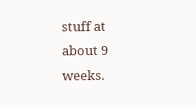stuff at about 9 weeks.